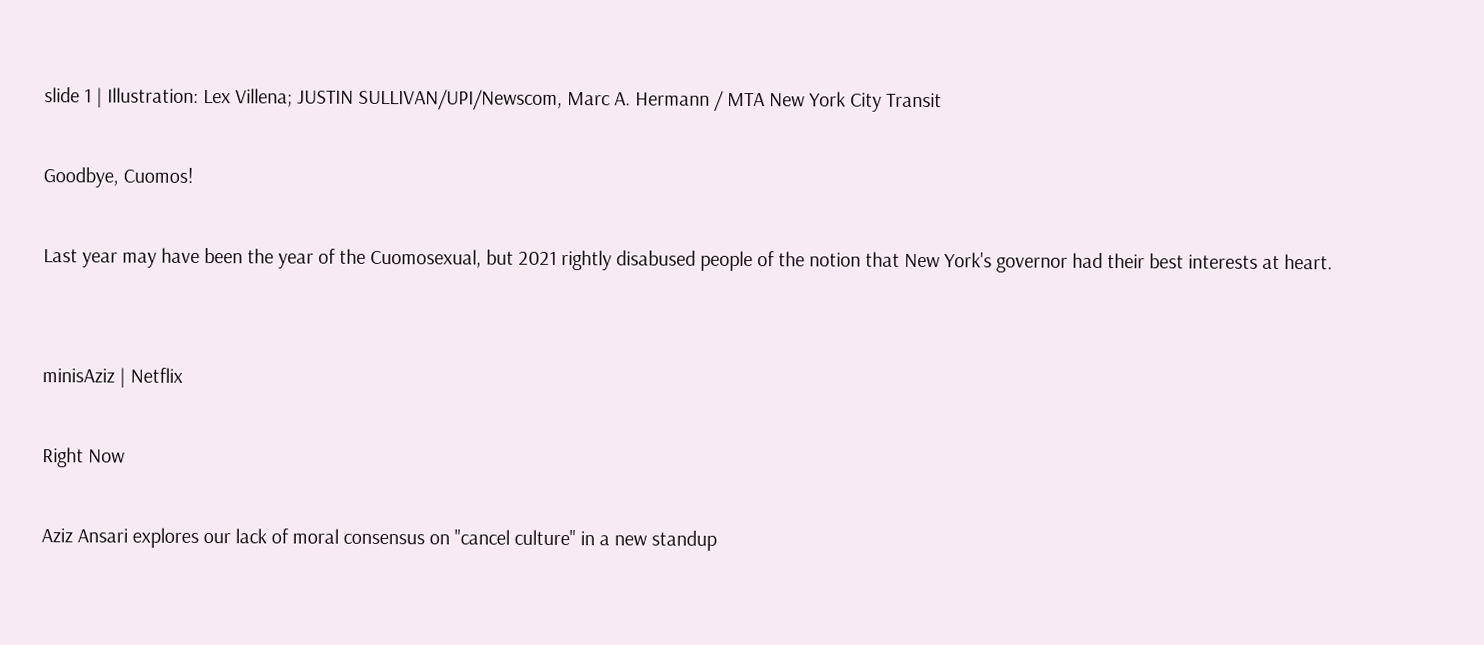slide 1 | Illustration: Lex Villena; JUSTIN SULLIVAN/UPI/Newscom, Marc A. Hermann / MTA New York City Transit

Goodbye, Cuomos!

Last year may have been the year of the Cuomosexual, but 2021 rightly disabused people of the notion that New York's governor had their best interests at heart.


minisAziz | Netflix

Right Now

Aziz Ansari explores our lack of moral consensus on "cancel culture" in a new standup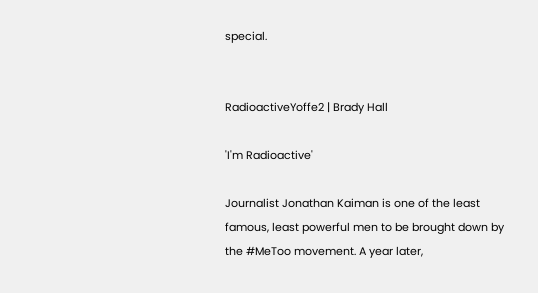special.


RadioactiveYoffe2 | Brady Hall

'I'm Radioactive'

Journalist Jonathan Kaiman is one of the least famous, least powerful men to be brought down by the #MeToo movement. A year later,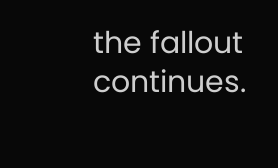the fallout continues.